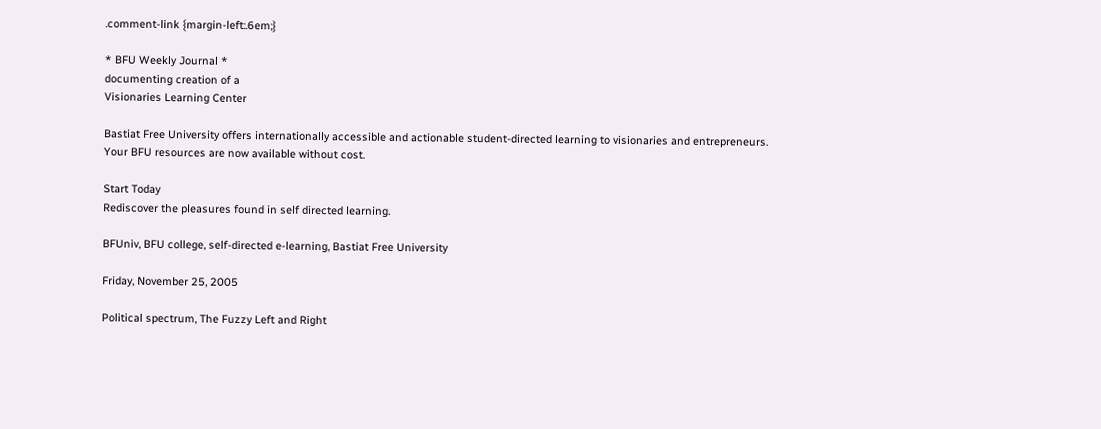.comment-link {margin-left:.6em;}

* BFU Weekly Journal *
documenting creation of a
Visionaries Learning Center

Bastiat Free University offers internationally accessible and actionable student-directed learning to visionaries and entrepreneurs.
Your BFU resources are now available without cost.

Start Today
Rediscover the pleasures found in self directed learning.

BFUniv, BFU college, self-directed e-learning, Bastiat Free University

Friday, November 25, 2005

Political spectrum, The Fuzzy Left and Right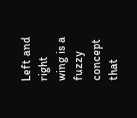Left and right wing is a fuzzy concept that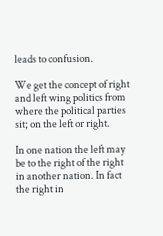leads to confusion.

We get the concept of right and left wing politics from where the political parties sit; on the left or right.

In one nation the left may be to the right of the right in another nation. In fact the right in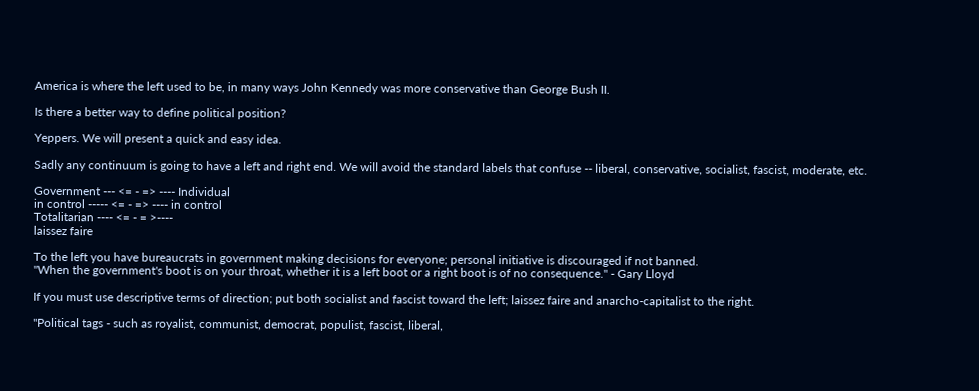America is where the left used to be, in many ways John Kennedy was more conservative than George Bush II.

Is there a better way to define political position?

Yeppers. We will present a quick and easy idea.

Sadly any continuum is going to have a left and right end. We will avoid the standard labels that confuse -- liberal, conservative, socialist, fascist, moderate, etc.

Government --- <= - => ---- Individual
in control ----- <= - => ---- in control
Totalitarian ---- <= - = >----
laissez faire

To the left you have bureaucrats in government making decisions for everyone; personal initiative is discouraged if not banned.
"When the government's boot is on your throat, whether it is a left boot or a right boot is of no consequence." - Gary Lloyd

If you must use descriptive terms of direction; put both socialist and fascist toward the left; laissez faire and anarcho-capitalist to the right.

"Political tags - such as royalist, communist, democrat, populist, fascist, liberal,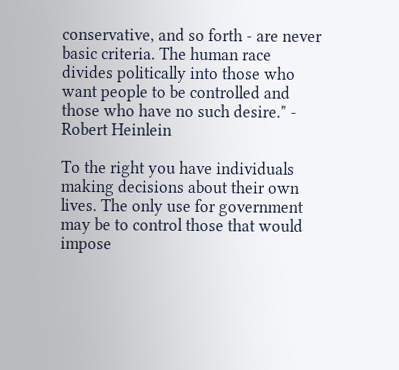conservative, and so forth - are never basic criteria. The human race divides politically into those who want people to be controlled and those who have no such desire." - Robert Heinlein

To the right you have individuals making decisions about their own lives. The only use for government
may be to control those that would impose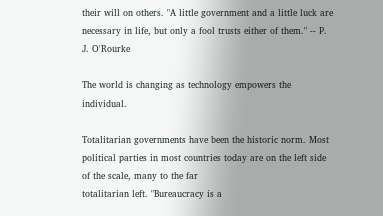their will on others. "A little government and a little luck are necessary in life, but only a fool trusts either of them." -- P. J. O'Rourke

The world is changing as technology empowers the individual.

Totalitarian governments have been the historic norm. Most political parties in most countries today are on the left side of the scale, many to the far
totalitarian left. "Bureaucracy is a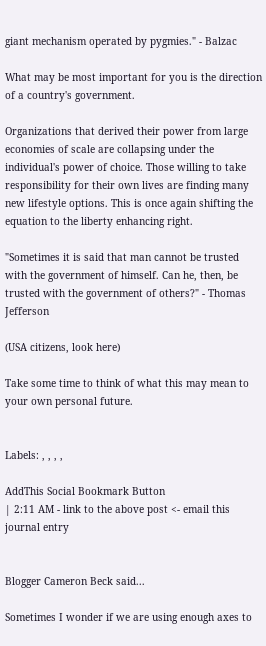giant mechanism operated by pygmies." - Balzac

What may be most important for you is the direction of a country's government.

Organizations that derived their power from large economies of scale are collapsing under the individual's power of choice. Those willing to take responsibility for their own lives are finding many new lifestyle options. This is once again shifting the equation to the liberty enhancing right.

"Sometimes it is said that man cannot be trusted with the government of himself. Can he, then, be trusted with the government of others?" - Thomas Jefferson

(USA citizens, look here)

Take some time to think of what this may mean to your own personal future.


Labels: , , , ,

AddThis Social Bookmark Button
| 2:11 AM - link to the above post <- email this journal entry


Blogger Cameron Beck said...

Sometimes I wonder if we are using enough axes to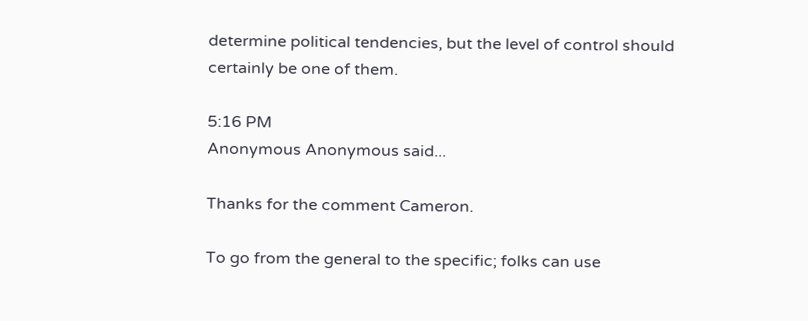determine political tendencies, but the level of control should certainly be one of them.

5:16 PM
Anonymous Anonymous said...

Thanks for the comment Cameron.

To go from the general to the specific; folks can use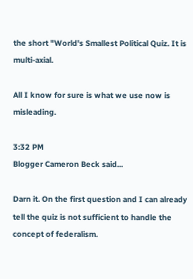the short "World's Smallest Political Quiz. It is multi-axial.

All I know for sure is what we use now is misleading.

3:32 PM
Blogger Cameron Beck said...

Darn it. On the first question and I can already tell the quiz is not sufficient to handle the concept of federalism.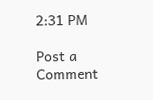2:31 PM

Post a Comment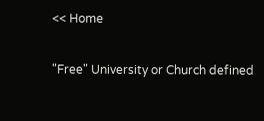<< Home

"Free" University or Church defined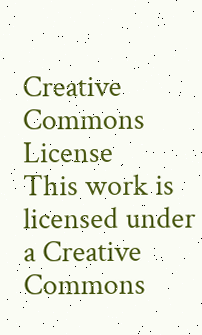Creative Commons License
This work is licensed under a Creative Commons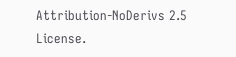Attribution-NoDerivs 2.5 License.